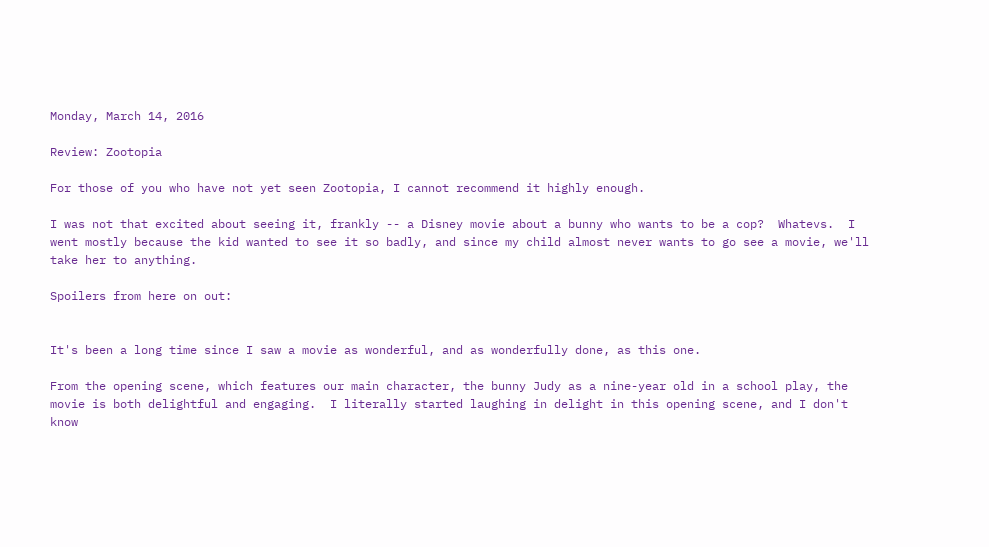Monday, March 14, 2016

Review: Zootopia

For those of you who have not yet seen Zootopia, I cannot recommend it highly enough.

I was not that excited about seeing it, frankly -- a Disney movie about a bunny who wants to be a cop?  Whatevs.  I went mostly because the kid wanted to see it so badly, and since my child almost never wants to go see a movie, we'll take her to anything.

Spoilers from here on out:


It's been a long time since I saw a movie as wonderful, and as wonderfully done, as this one.

From the opening scene, which features our main character, the bunny Judy as a nine-year old in a school play, the movie is both delightful and engaging.  I literally started laughing in delight in this opening scene, and I don't know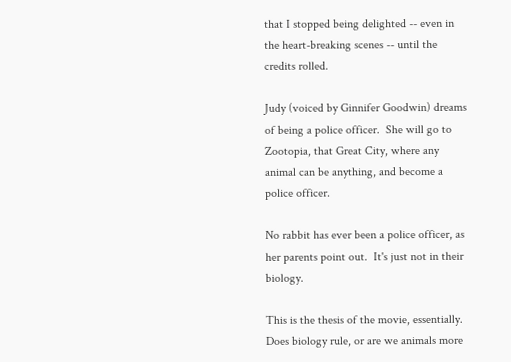that I stopped being delighted -- even in the heart-breaking scenes -- until the credits rolled.

Judy (voiced by Ginnifer Goodwin) dreams of being a police officer.  She will go to Zootopia, that Great City, where any animal can be anything, and become a police officer.

No rabbit has ever been a police officer, as her parents point out.  It's just not in their biology.

This is the thesis of the movie, essentially.  Does biology rule, or are we animals more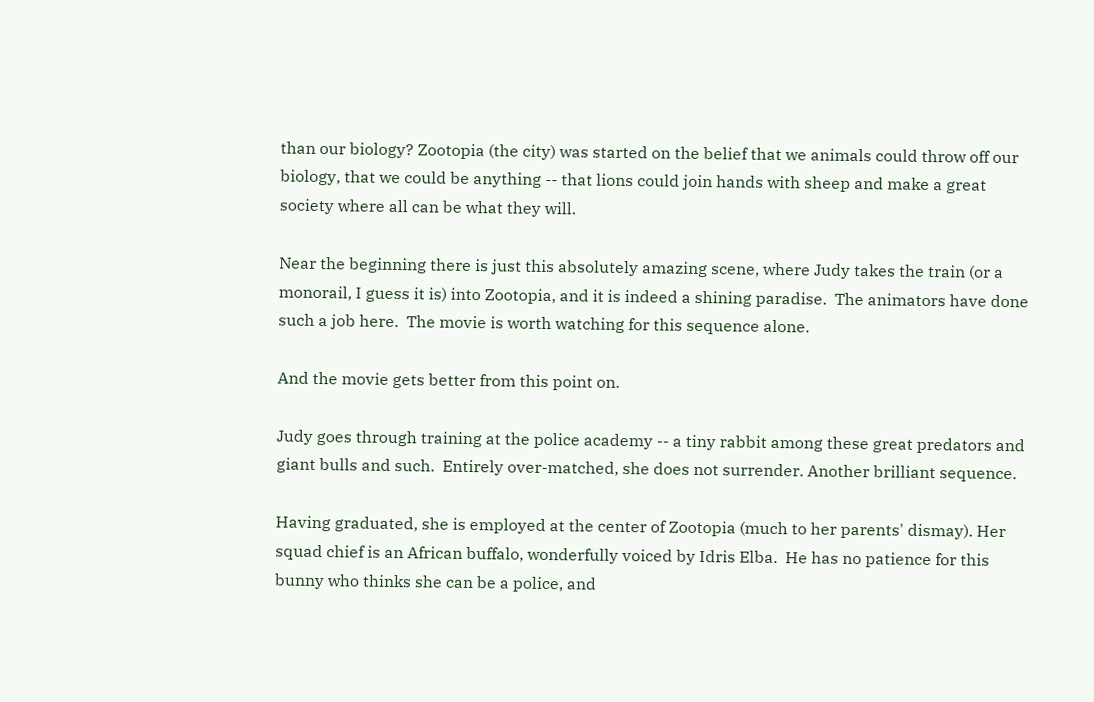than our biology? Zootopia (the city) was started on the belief that we animals could throw off our biology, that we could be anything -- that lions could join hands with sheep and make a great society where all can be what they will.

Near the beginning there is just this absolutely amazing scene, where Judy takes the train (or a monorail, I guess it is) into Zootopia, and it is indeed a shining paradise.  The animators have done such a job here.  The movie is worth watching for this sequence alone.

And the movie gets better from this point on.

Judy goes through training at the police academy -- a tiny rabbit among these great predators and giant bulls and such.  Entirely over-matched, she does not surrender. Another brilliant sequence.

Having graduated, she is employed at the center of Zootopia (much to her parents' dismay). Her squad chief is an African buffalo, wonderfully voiced by Idris Elba.  He has no patience for this bunny who thinks she can be a police, and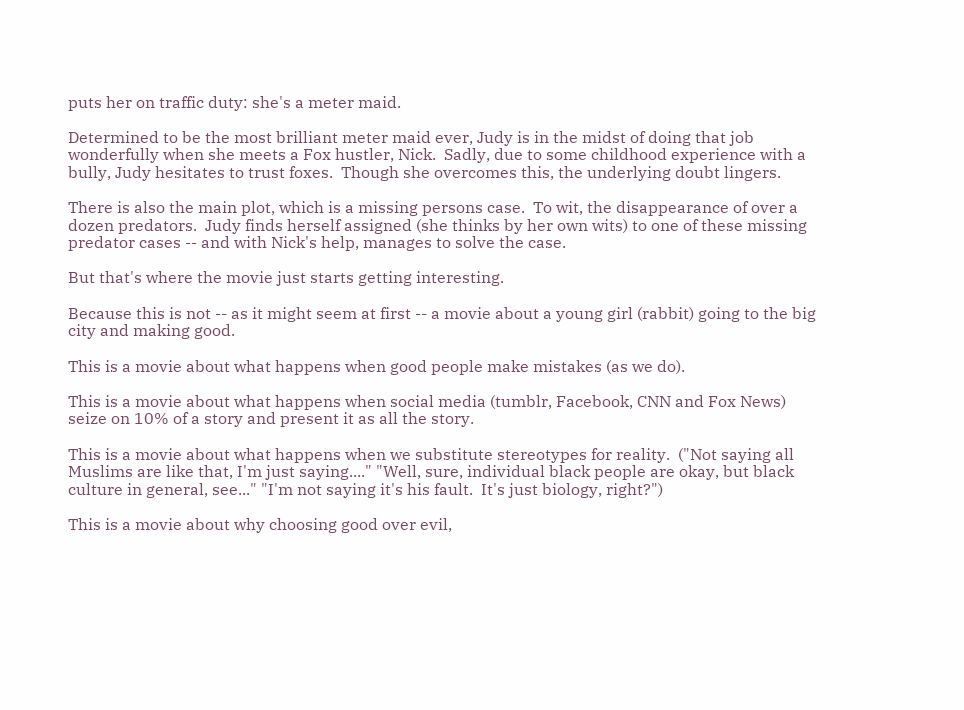puts her on traffic duty: she's a meter maid.

Determined to be the most brilliant meter maid ever, Judy is in the midst of doing that job wonderfully when she meets a Fox hustler, Nick.  Sadly, due to some childhood experience with a bully, Judy hesitates to trust foxes.  Though she overcomes this, the underlying doubt lingers.

There is also the main plot, which is a missing persons case.  To wit, the disappearance of over a dozen predators.  Judy finds herself assigned (she thinks by her own wits) to one of these missing predator cases -- and with Nick's help, manages to solve the case.

But that's where the movie just starts getting interesting.

Because this is not -- as it might seem at first -- a movie about a young girl (rabbit) going to the big city and making good.

This is a movie about what happens when good people make mistakes (as we do).

This is a movie about what happens when social media (tumblr, Facebook, CNN and Fox News) seize on 10% of a story and present it as all the story.

This is a movie about what happens when we substitute stereotypes for reality.  ("Not saying all Muslims are like that, I'm just saying...." "Well, sure, individual black people are okay, but black culture in general, see..." "I'm not saying it's his fault.  It's just biology, right?")

This is a movie about why choosing good over evil,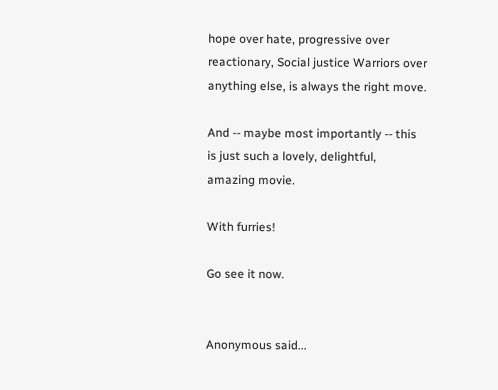hope over hate, progressive over reactionary, Social justice Warriors over anything else, is always the right move.

And -- maybe most importantly -- this is just such a lovely, delightful, amazing movie.

With furries!

Go see it now.


Anonymous said...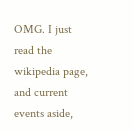OMG. I just read the wikipedia page, and current events aside,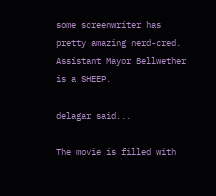some screenwriter has pretty amazing nerd-cred. Assistant Mayor Bellwether is a SHEEP.

delagar said...

The movie is filled with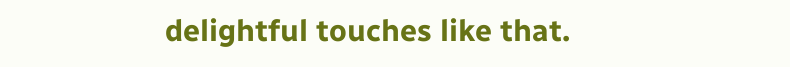delightful touches like that.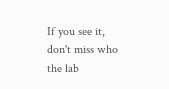If you see it, don't miss who the lab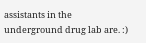assistants in the underground drug lab are. :)